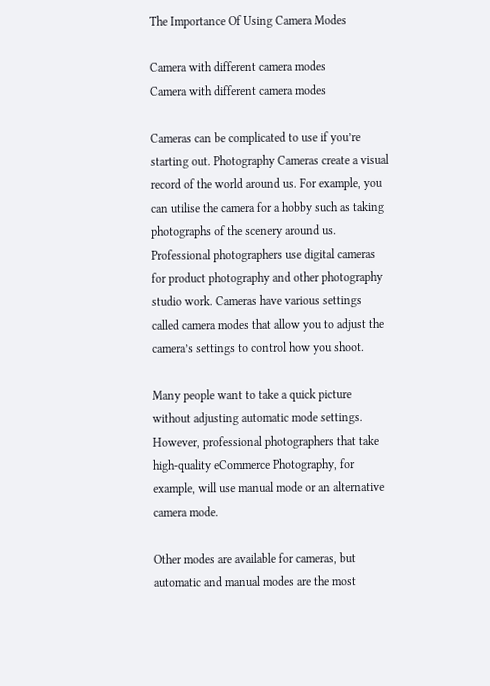The Importance Of Using Camera Modes

Camera with different camera modes
Camera with different camera modes

Cameras can be complicated to use if you’re starting out. Photography Cameras create a visual record of the world around us. For example, you can utilise the camera for a hobby such as taking photographs of the scenery around us. Professional photographers use digital cameras for product photography and other photography studio work. Cameras have various settings called camera modes that allow you to adjust the camera’s settings to control how you shoot.

Many people want to take a quick picture without adjusting automatic mode settings. However, professional photographers that take high-quality eCommerce Photography, for example, will use manual mode or an alternative camera mode.

Other modes are available for cameras, but automatic and manual modes are the most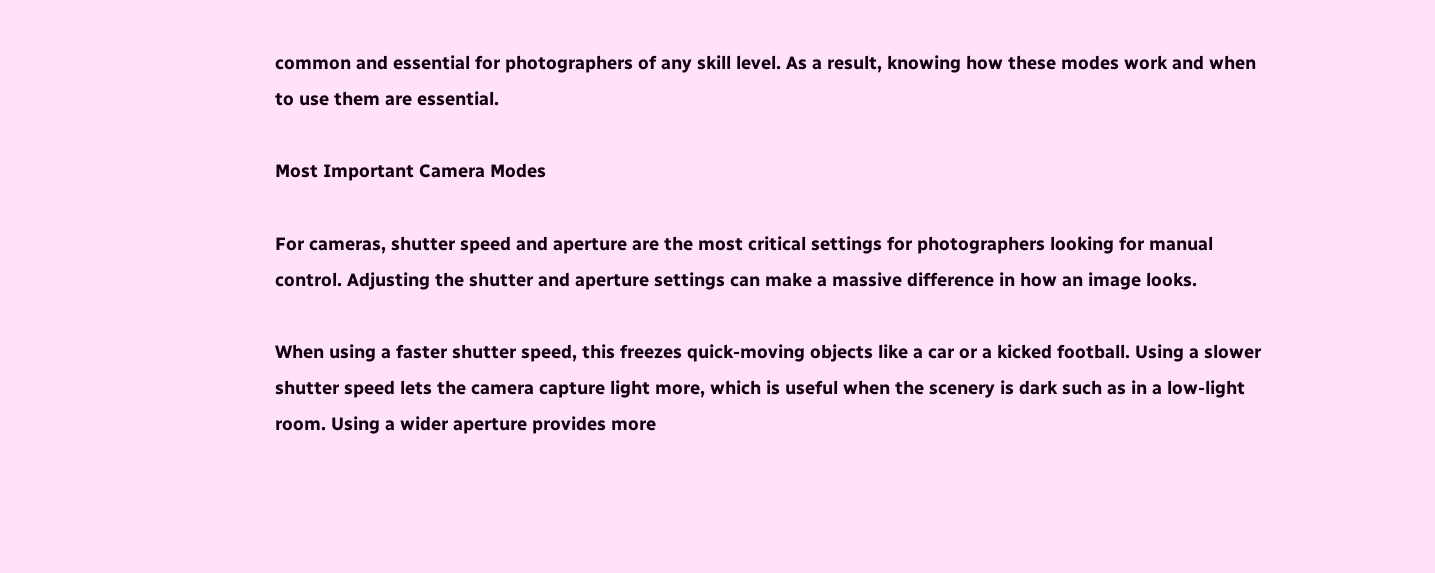common and essential for photographers of any skill level. As a result, knowing how these modes work and when to use them are essential.

Most Important Camera Modes

For cameras, shutter speed and aperture are the most critical settings for photographers looking for manual control. Adjusting the shutter and aperture settings can make a massive difference in how an image looks.

When using a faster shutter speed, this freezes quick-moving objects like a car or a kicked football. Using a slower shutter speed lets the camera capture light more, which is useful when the scenery is dark such as in a low-light room. Using a wider aperture provides more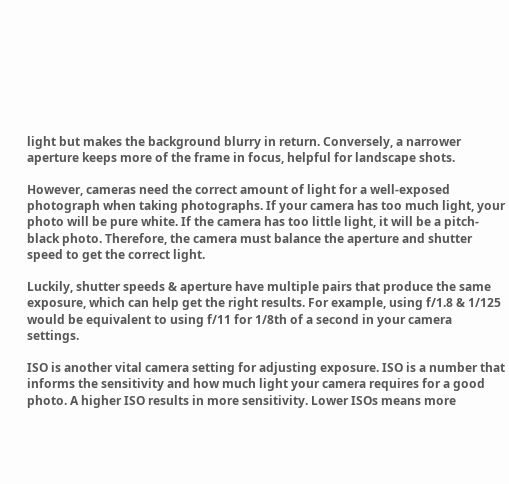light but makes the background blurry in return. Conversely, a narrower aperture keeps more of the frame in focus, helpful for landscape shots.

However, cameras need the correct amount of light for a well-exposed photograph when taking photographs. If your camera has too much light, your photo will be pure white. If the camera has too little light, it will be a pitch-black photo. Therefore, the camera must balance the aperture and shutter speed to get the correct light.

Luckily, shutter speeds & aperture have multiple pairs that produce the same exposure, which can help get the right results. For example, using f/1.8 & 1/125 would be equivalent to using f/11 for 1/8th of a second in your camera settings.

ISO is another vital camera setting for adjusting exposure. ISO is a number that informs the sensitivity and how much light your camera requires for a good photo. A higher ISO results in more sensitivity. Lower ISOs means more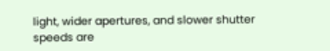light, wider apertures, and slower shutter speeds are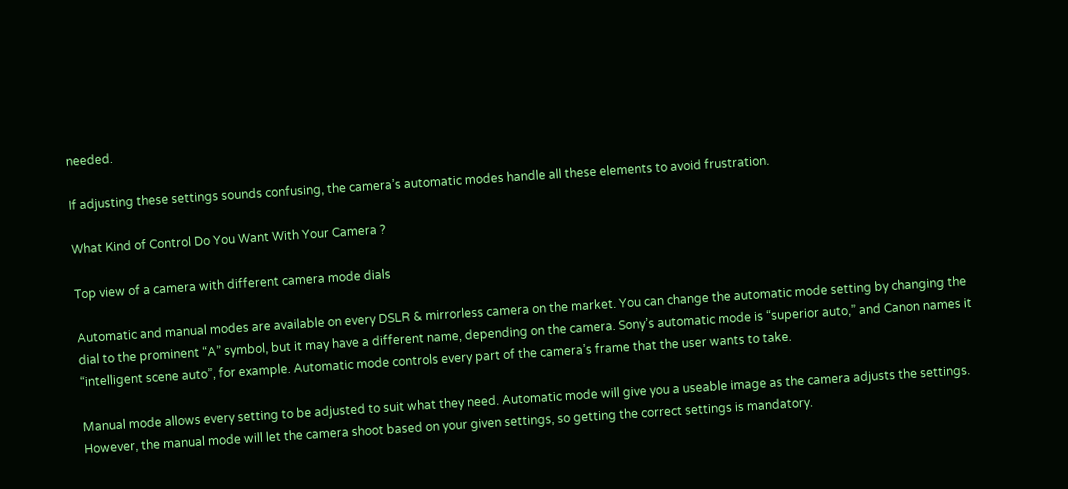needed.

If adjusting these settings sounds confusing, the camera’s automatic modes handle all these elements to avoid frustration.

What Kind of Control Do You Want With Your Camera ?

Top view of a camera with different camera mode dials

Automatic and manual modes are available on every DSLR & mirrorless camera on the market. You can change the automatic mode setting by changing the dial to the prominent “A” symbol, but it may have a different name, depending on the camera. Sony’s automatic mode is “superior auto,” and Canon names it “intelligent scene auto”, for example. Automatic mode controls every part of the camera’s frame that the user wants to take.

Manual mode allows every setting to be adjusted to suit what they need. Automatic mode will give you a useable image as the camera adjusts the settings. However, the manual mode will let the camera shoot based on your given settings, so getting the correct settings is mandatory.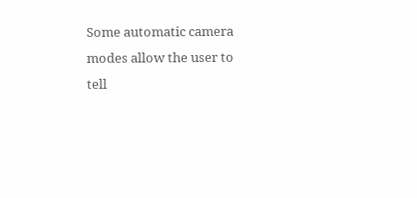Some automatic camera modes allow the user to tell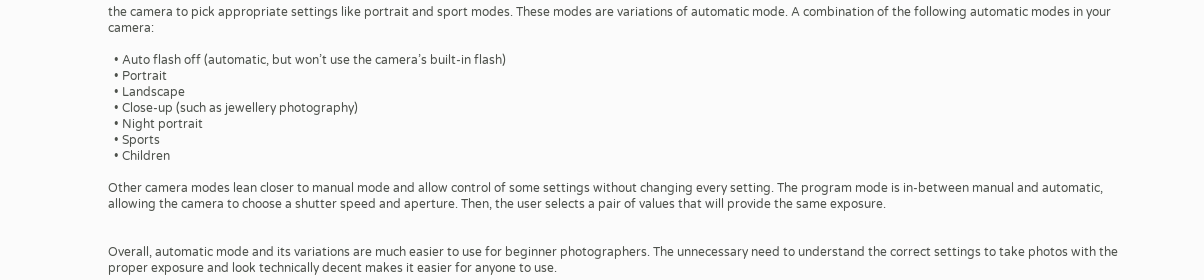the camera to pick appropriate settings like portrait and sport modes. These modes are variations of automatic mode. A combination of the following automatic modes in your camera:

  • Auto flash off (automatic, but won’t use the camera’s built-in flash)
  • Portrait
  • Landscape
  • Close-up (such as jewellery photography)
  • Night portrait
  • Sports
  • Children

Other camera modes lean closer to manual mode and allow control of some settings without changing every setting. The program mode is in-between manual and automatic, allowing the camera to choose a shutter speed and aperture. Then, the user selects a pair of values that will provide the same exposure.


Overall, automatic mode and its variations are much easier to use for beginner photographers. The unnecessary need to understand the correct settings to take photos with the proper exposure and look technically decent makes it easier for anyone to use.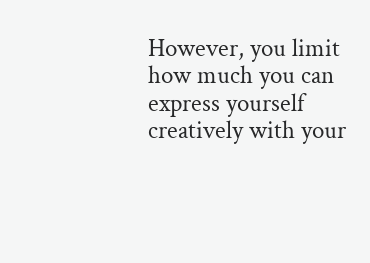However, you limit how much you can express yourself creatively with your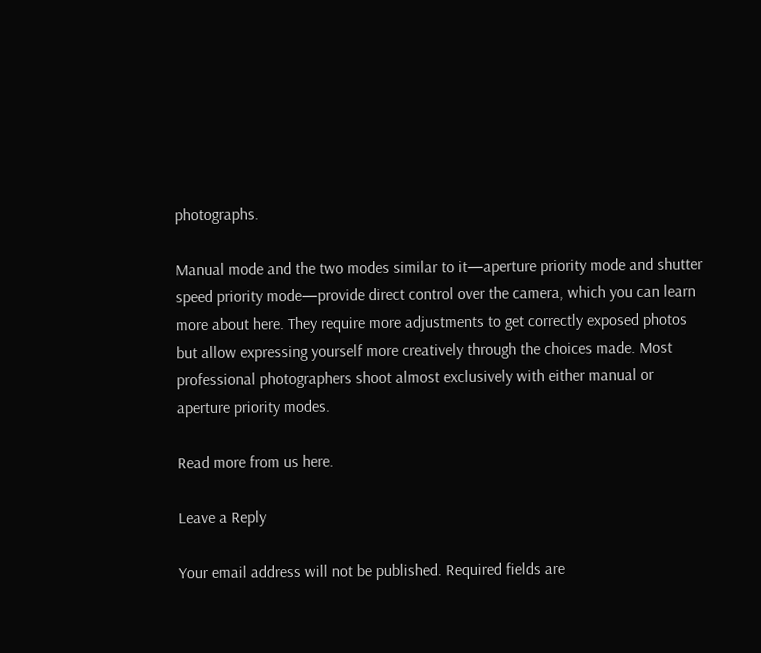photographs.

Manual mode and the two modes similar to it—aperture priority mode and shutter speed priority mode—provide direct control over the camera, which you can learn more about here. They require more adjustments to get correctly exposed photos but allow expressing yourself more creatively through the choices made. Most professional photographers shoot almost exclusively with either manual or aperture priority modes.

Read more from us here.

Leave a Reply

Your email address will not be published. Required fields are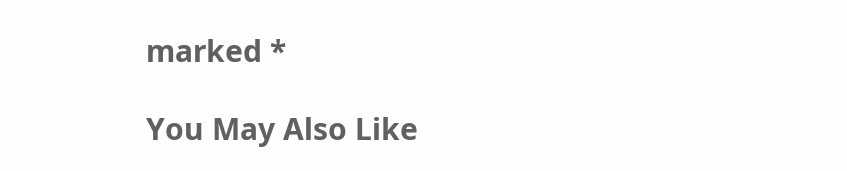marked *

You May Also Like